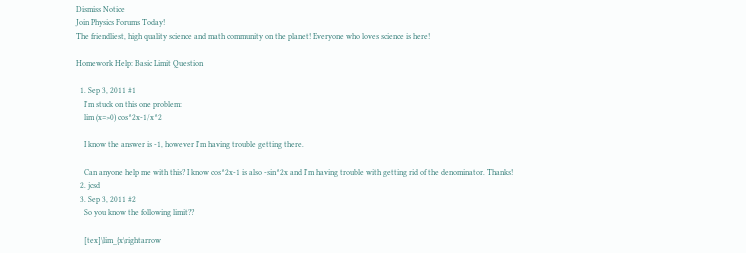Dismiss Notice
Join Physics Forums Today!
The friendliest, high quality science and math community on the planet! Everyone who loves science is here!

Homework Help: Basic Limit Question

  1. Sep 3, 2011 #1
    I'm stuck on this one problem:
    lim (x=>0) cos^2x-1/x^2

    I know the answer is -1, however I'm having trouble getting there.

    Can anyone help me with this? I know cos^2x-1 is also -sin^2x and I'm having trouble with getting rid of the denominator. Thanks!
  2. jcsd
  3. Sep 3, 2011 #2
    So you know the following limit??

    [tex]\lim_{x\rightarrow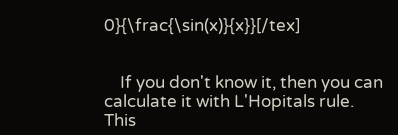0}{\frac{\sin(x)}{x}}[/tex]


    If you don't know it, then you can calculate it with L'Hopitals rule. This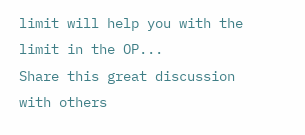limit will help you with the limit in the OP...
Share this great discussion with others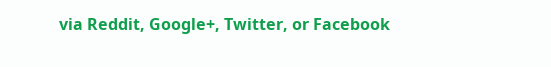via Reddit, Google+, Twitter, or Facebook